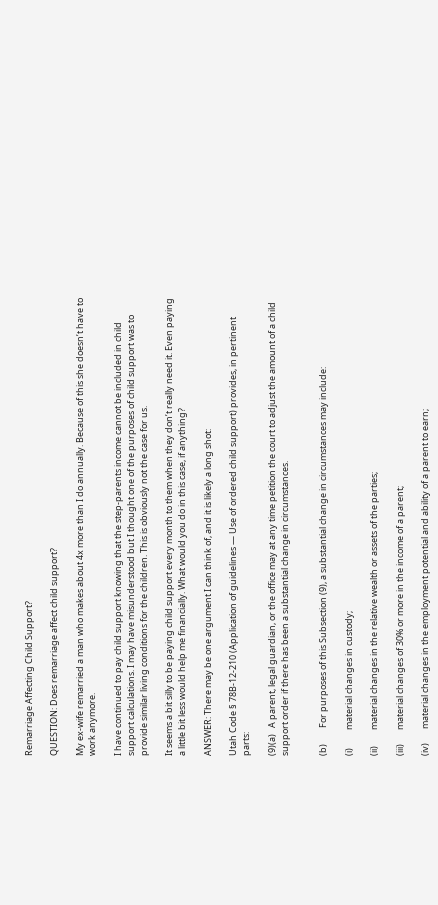Remarriage Affecting Child Support?

QUESTION: Does remarriage affect child support?

My ex-wife remarried a man who makes about 4x more than I do annually. Because of this she doesn’t have to work anymore.

I have continued to pay child support knowing that the step-parents income cannot be included in child support calculations. I may have misunderstood but I thought one of the purposes of child support was to provide similar living conditions for the children. This is obviously not the case for us.

It seems a bit silly to be paying child support every month to them when they don’t really need it. Even paying a little bit less would help me financially. What would you do in this case, if anything?

ANSWER: There may be one argument I can think of, and it is likely a long shot:

Utah Code § 78B-12-210 (Application of guidelines — Use of ordered child support) provides, in pertinent parts:

(9)(a)   A parent, legal guardian, or the office may at any time petition the court to adjust the amount of a child support order if there has been a substantial change in circumstances.


(b)        For purposes of this Subsection (9), a substantial change in circumstances may include:

(i)         material changes in custody;

(ii)        material changes in the relative wealth or assets of the parties;

(iii)       material changes of 30% or more in the income of a parent;

(iv)       material changes in the employment potential and ability of a parent to earn;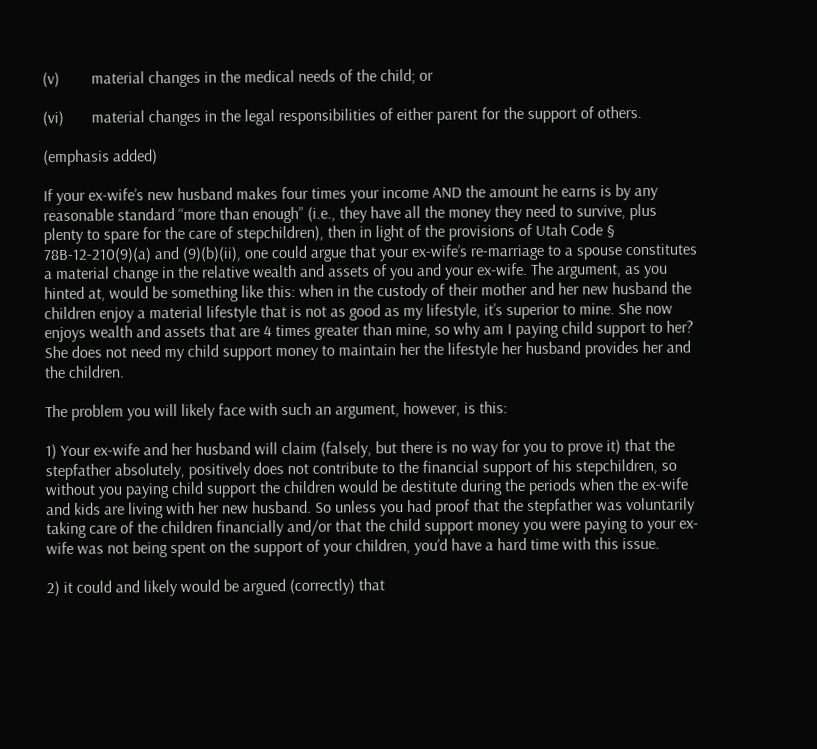(v)        material changes in the medical needs of the child; or

(vi)       material changes in the legal responsibilities of either parent for the support of others.

(emphasis added)

If your ex-wife’s new husband makes four times your income AND the amount he earns is by any reasonable standard “more than enough” (i.e., they have all the money they need to survive, plus plenty to spare for the care of stepchildren), then in light of the provisions of Utah Code § 78B-12-210(9)(a) and (9)(b)(ii), one could argue that your ex-wife’s re-marriage to a spouse constitutes a material change in the relative wealth and assets of you and your ex-wife. The argument, as you hinted at, would be something like this: when in the custody of their mother and her new husband the children enjoy a material lifestyle that is not as good as my lifestyle, it’s superior to mine. She now enjoys wealth and assets that are 4 times greater than mine, so why am I paying child support to her? She does not need my child support money to maintain her the lifestyle her husband provides her and the children.

The problem you will likely face with such an argument, however, is this:

1) Your ex-wife and her husband will claim (falsely, but there is no way for you to prove it) that the stepfather absolutely, positively does not contribute to the financial support of his stepchildren, so without you paying child support the children would be destitute during the periods when the ex-wife and kids are living with her new husband. So unless you had proof that the stepfather was voluntarily taking care of the children financially and/or that the child support money you were paying to your ex-wife was not being spent on the support of your children, you’d have a hard time with this issue.

2) it could and likely would be argued (correctly) that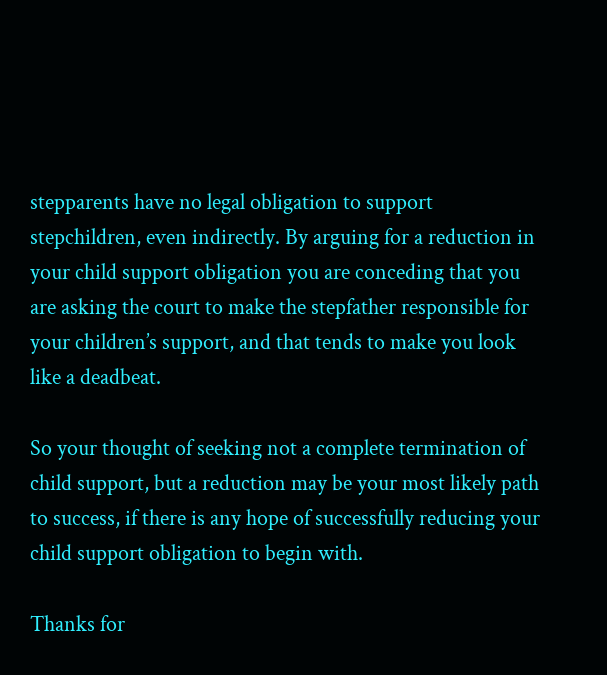stepparents have no legal obligation to support stepchildren, even indirectly. By arguing for a reduction in your child support obligation you are conceding that you are asking the court to make the stepfather responsible for your children’s support, and that tends to make you look like a deadbeat.

So your thought of seeking not a complete termination of child support, but a reduction may be your most likely path to success, if there is any hope of successfully reducing your child support obligation to begin with.

Thanks for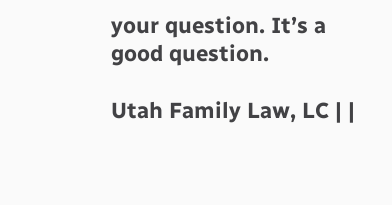your question. It’s a good question.

Utah Family Law, LC | |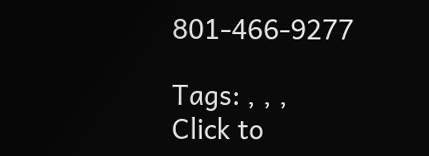801-466-9277

Tags: , , ,
Click to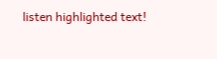listen highlighted text!